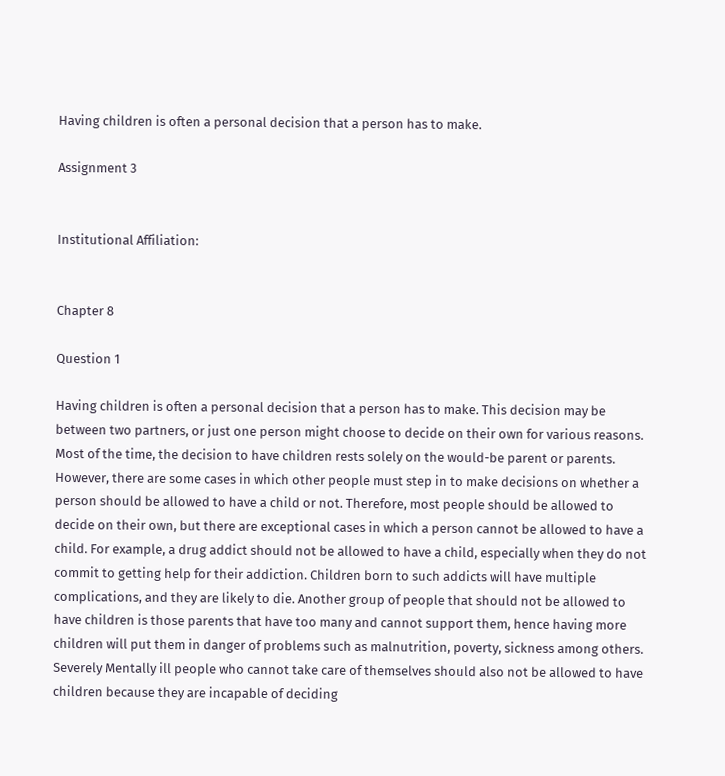Having children is often a personal decision that a person has to make.

Assignment 3


Institutional Affiliation:


Chapter 8

Question 1

Having children is often a personal decision that a person has to make. This decision may be between two partners, or just one person might choose to decide on their own for various reasons. Most of the time, the decision to have children rests solely on the would-be parent or parents. However, there are some cases in which other people must step in to make decisions on whether a person should be allowed to have a child or not. Therefore, most people should be allowed to decide on their own, but there are exceptional cases in which a person cannot be allowed to have a child. For example, a drug addict should not be allowed to have a child, especially when they do not commit to getting help for their addiction. Children born to such addicts will have multiple complications, and they are likely to die. Another group of people that should not be allowed to have children is those parents that have too many and cannot support them, hence having more children will put them in danger of problems such as malnutrition, poverty, sickness among others. Severely Mentally ill people who cannot take care of themselves should also not be allowed to have children because they are incapable of deciding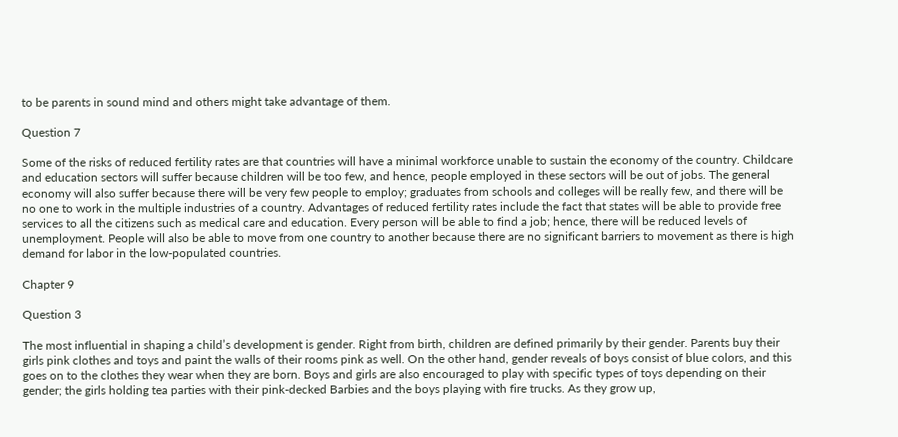to be parents in sound mind and others might take advantage of them.

Question 7

Some of the risks of reduced fertility rates are that countries will have a minimal workforce unable to sustain the economy of the country. Childcare and education sectors will suffer because children will be too few, and hence, people employed in these sectors will be out of jobs. The general economy will also suffer because there will be very few people to employ; graduates from schools and colleges will be really few, and there will be no one to work in the multiple industries of a country. Advantages of reduced fertility rates include the fact that states will be able to provide free services to all the citizens such as medical care and education. Every person will be able to find a job; hence, there will be reduced levels of unemployment. People will also be able to move from one country to another because there are no significant barriers to movement as there is high demand for labor in the low-populated countries.

Chapter 9

Question 3

The most influential in shaping a child’s development is gender. Right from birth, children are defined primarily by their gender. Parents buy their girls pink clothes and toys and paint the walls of their rooms pink as well. On the other hand, gender reveals of boys consist of blue colors, and this goes on to the clothes they wear when they are born. Boys and girls are also encouraged to play with specific types of toys depending on their gender; the girls holding tea parties with their pink-decked Barbies and the boys playing with fire trucks. As they grow up,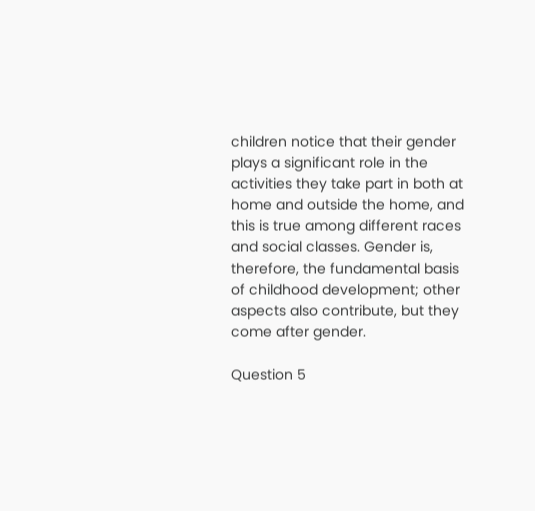children notice that their gender plays a significant role in the activities they take part in both at home and outside the home, and this is true among different races and social classes. Gender is, therefore, the fundamental basis of childhood development; other aspects also contribute, but they come after gender.

Question 5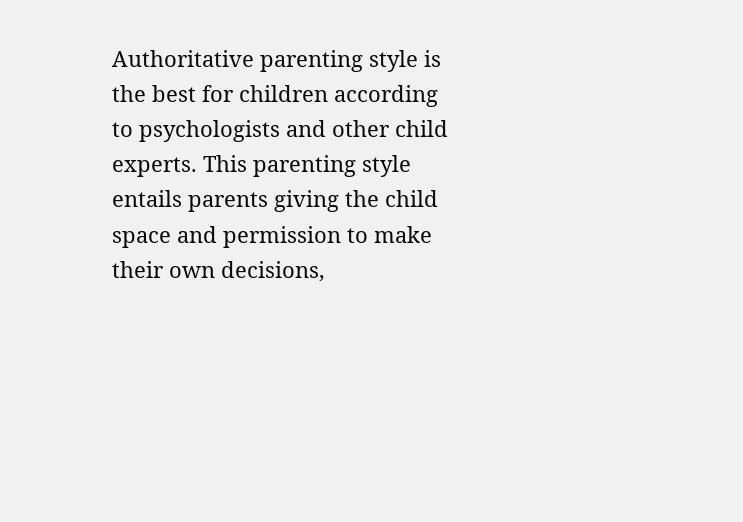Authoritative parenting style is the best for children according to psychologists and other child experts. This parenting style entails parents giving the child space and permission to make their own decisions,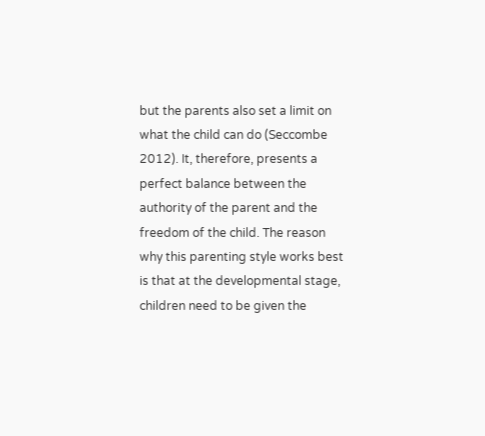but the parents also set a limit on what the child can do (Seccombe 2012). It, therefore, presents a perfect balance between the authority of the parent and the freedom of the child. The reason why this parenting style works best is that at the developmental stage, children need to be given the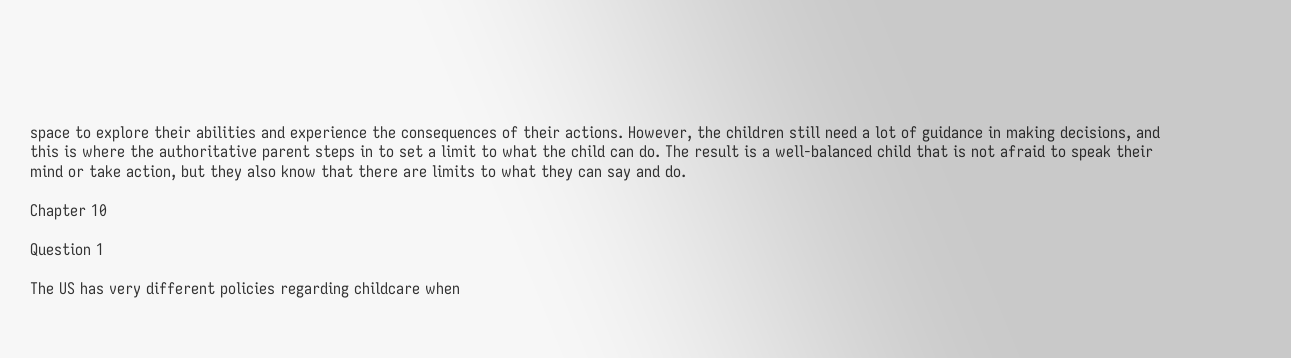space to explore their abilities and experience the consequences of their actions. However, the children still need a lot of guidance in making decisions, and this is where the authoritative parent steps in to set a limit to what the child can do. The result is a well-balanced child that is not afraid to speak their mind or take action, but they also know that there are limits to what they can say and do.

Chapter 10

Question 1

The US has very different policies regarding childcare when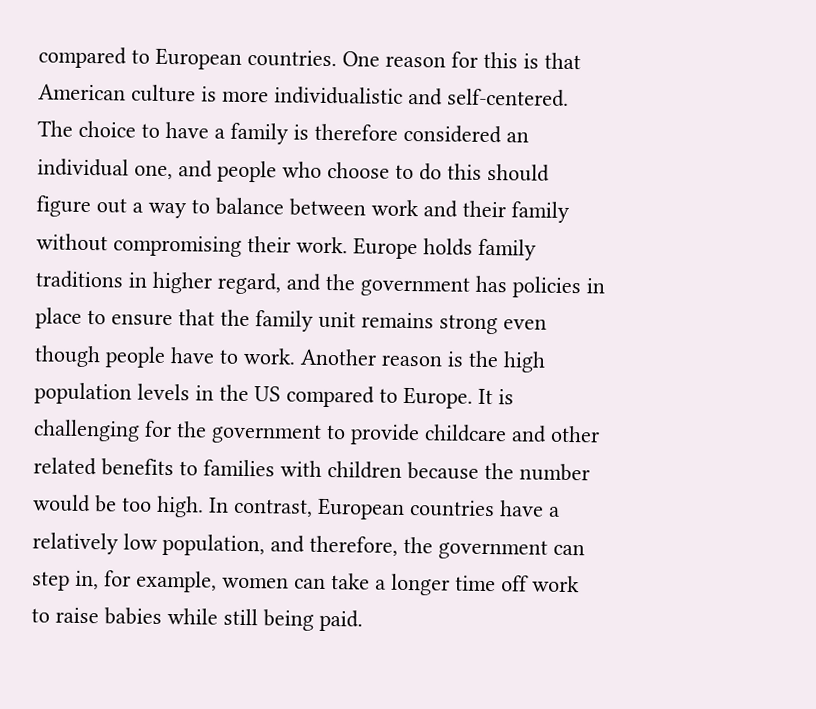compared to European countries. One reason for this is that American culture is more individualistic and self-centered. The choice to have a family is therefore considered an individual one, and people who choose to do this should figure out a way to balance between work and their family without compromising their work. Europe holds family traditions in higher regard, and the government has policies in place to ensure that the family unit remains strong even though people have to work. Another reason is the high population levels in the US compared to Europe. It is challenging for the government to provide childcare and other related benefits to families with children because the number would be too high. In contrast, European countries have a relatively low population, and therefore, the government can step in, for example, women can take a longer time off work to raise babies while still being paid.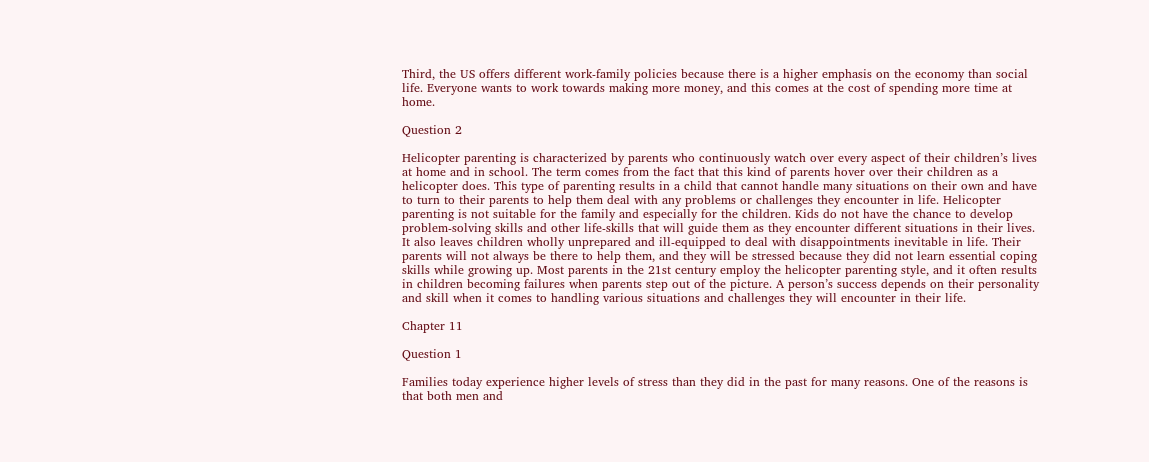Third, the US offers different work-family policies because there is a higher emphasis on the economy than social life. Everyone wants to work towards making more money, and this comes at the cost of spending more time at home.

Question 2

Helicopter parenting is characterized by parents who continuously watch over every aspect of their children’s lives at home and in school. The term comes from the fact that this kind of parents hover over their children as a helicopter does. This type of parenting results in a child that cannot handle many situations on their own and have to turn to their parents to help them deal with any problems or challenges they encounter in life. Helicopter parenting is not suitable for the family and especially for the children. Kids do not have the chance to develop problem-solving skills and other life-skills that will guide them as they encounter different situations in their lives. It also leaves children wholly unprepared and ill-equipped to deal with disappointments inevitable in life. Their parents will not always be there to help them, and they will be stressed because they did not learn essential coping skills while growing up. Most parents in the 21st century employ the helicopter parenting style, and it often results in children becoming failures when parents step out of the picture. A person’s success depends on their personality and skill when it comes to handling various situations and challenges they will encounter in their life.

Chapter 11

Question 1

Families today experience higher levels of stress than they did in the past for many reasons. One of the reasons is that both men and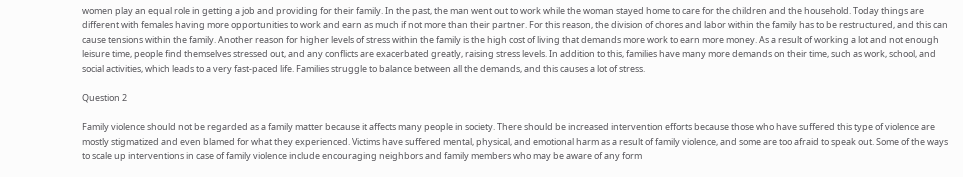women play an equal role in getting a job and providing for their family. In the past, the man went out to work while the woman stayed home to care for the children and the household. Today things are different with females having more opportunities to work and earn as much if not more than their partner. For this reason, the division of chores and labor within the family has to be restructured, and this can cause tensions within the family. Another reason for higher levels of stress within the family is the high cost of living that demands more work to earn more money. As a result of working a lot and not enough leisure time, people find themselves stressed out, and any conflicts are exacerbated greatly, raising stress levels. In addition to this, families have many more demands on their time, such as work, school, and social activities, which leads to a very fast-paced life. Families struggle to balance between all the demands, and this causes a lot of stress.

Question 2

Family violence should not be regarded as a family matter because it affects many people in society. There should be increased intervention efforts because those who have suffered this type of violence are mostly stigmatized and even blamed for what they experienced. Victims have suffered mental, physical, and emotional harm as a result of family violence, and some are too afraid to speak out. Some of the ways to scale up interventions in case of family violence include encouraging neighbors and family members who may be aware of any form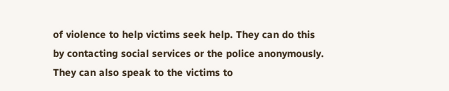of violence to help victims seek help. They can do this by contacting social services or the police anonymously. They can also speak to the victims to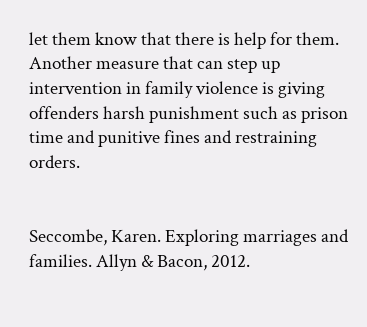let them know that there is help for them. Another measure that can step up intervention in family violence is giving offenders harsh punishment such as prison time and punitive fines and restraining orders.


Seccombe, Karen. Exploring marriages and families. Allyn & Bacon, 2012.